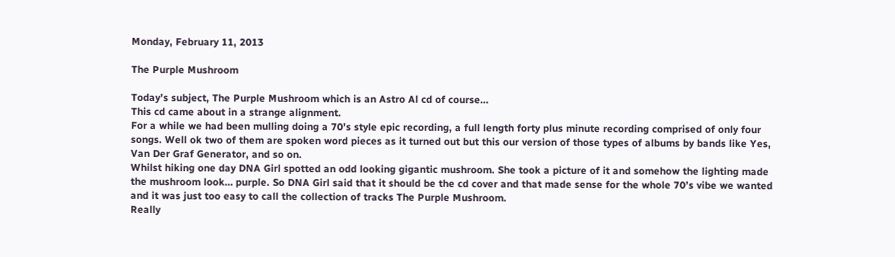Monday, February 11, 2013

The Purple Mushroom

Today’s subject, The Purple Mushroom which is an Astro Al cd of course…
This cd came about in a strange alignment.
For a while we had been mulling doing a 70’s style epic recording, a full length forty plus minute recording comprised of only four songs. Well ok two of them are spoken word pieces as it turned out but this our version of those types of albums by bands like Yes, Van Der Graf Generator, and so on.
Whilst hiking one day DNA Girl spotted an odd looking gigantic mushroom. She took a picture of it and somehow the lighting made the mushroom look… purple. So DNA Girl said that it should be the cd cover and that made sense for the whole 70’s vibe we wanted and it was just too easy to call the collection of tracks The Purple Mushroom.
Really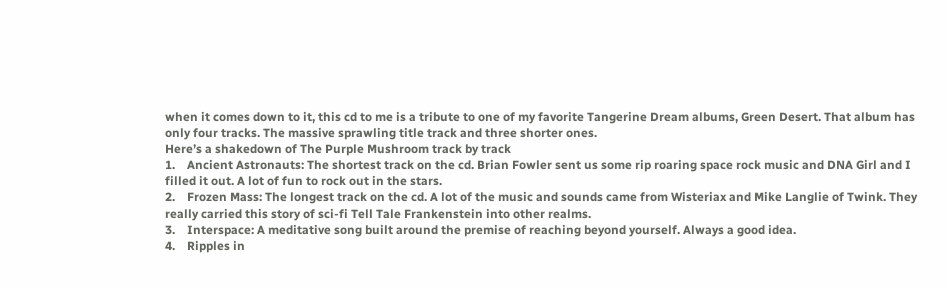when it comes down to it, this cd to me is a tribute to one of my favorite Tangerine Dream albums, Green Desert. That album has only four tracks. The massive sprawling title track and three shorter ones.
Here’s a shakedown of The Purple Mushroom track by track
1.    Ancient Astronauts: The shortest track on the cd. Brian Fowler sent us some rip roaring space rock music and DNA Girl and I filled it out. A lot of fun to rock out in the stars.
2.    Frozen Mass: The longest track on the cd. A lot of the music and sounds came from Wisteriax and Mike Langlie of Twink. They really carried this story of sci-fi Tell Tale Frankenstein into other realms.
3.    Interspace: A meditative song built around the premise of reaching beyond yourself. Always a good idea.
4.    Ripples in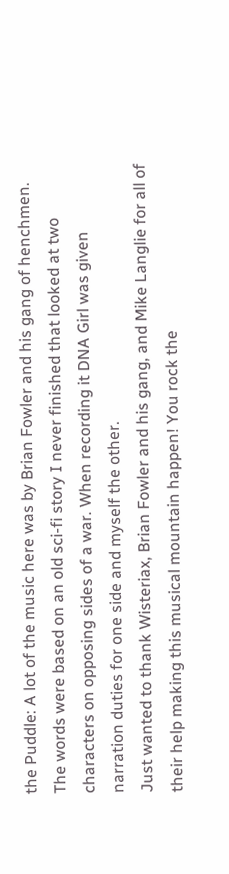the Puddle: A lot of the music here was by Brian Fowler and his gang of henchmen. The words were based on an old sci-fi story I never finished that looked at two characters on opposing sides of a war. When recording it DNA Girl was given narration duties for one side and myself the other.
Just wanted to thank Wisteriax, Brian Fowler and his gang, and Mike Langlie for all of their help making this musical mountain happen! You rock the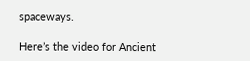spaceways.

Here’s the video for Ancient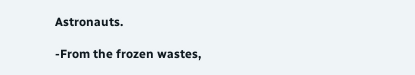Astronauts.

-From the frozen wastes,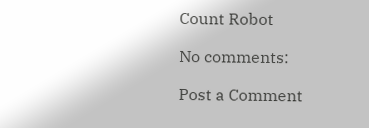Count Robot

No comments:

Post a Comment